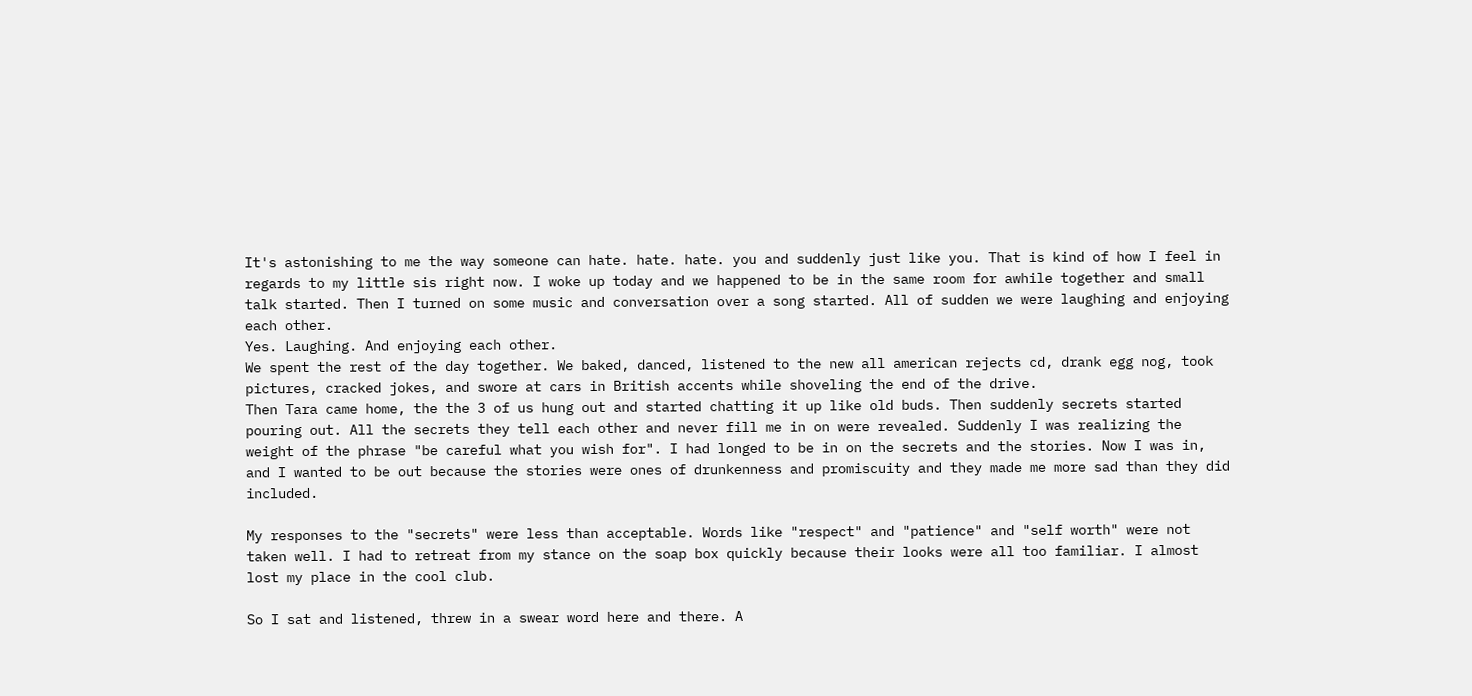It's astonishing to me the way someone can hate. hate. hate. you and suddenly just like you. That is kind of how I feel in regards to my little sis right now. I woke up today and we happened to be in the same room for awhile together and small talk started. Then I turned on some music and conversation over a song started. All of sudden we were laughing and enjoying each other.
Yes. Laughing. And enjoying each other.
We spent the rest of the day together. We baked, danced, listened to the new all american rejects cd, drank egg nog, took pictures, cracked jokes, and swore at cars in British accents while shoveling the end of the drive.
Then Tara came home, the the 3 of us hung out and started chatting it up like old buds. Then suddenly secrets started pouring out. All the secrets they tell each other and never fill me in on were revealed. Suddenly I was realizing the weight of the phrase "be careful what you wish for". I had longed to be in on the secrets and the stories. Now I was in, and I wanted to be out because the stories were ones of drunkenness and promiscuity and they made me more sad than they did included.

My responses to the "secrets" were less than acceptable. Words like "respect" and "patience" and "self worth" were not taken well. I had to retreat from my stance on the soap box quickly because their looks were all too familiar. I almost lost my place in the cool club.

So I sat and listened, threw in a swear word here and there. A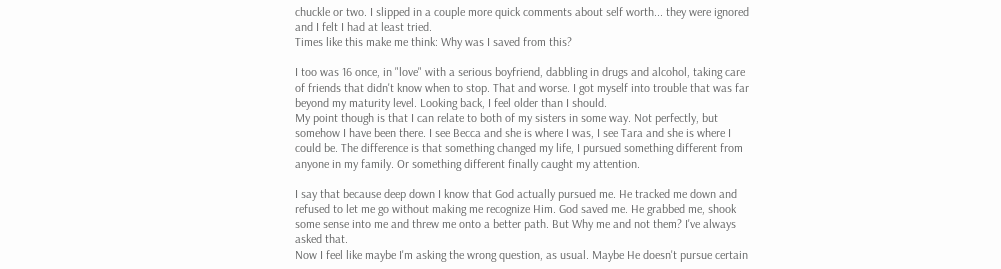chuckle or two. I slipped in a couple more quick comments about self worth... they were ignored and I felt I had at least tried.
Times like this make me think: Why was I saved from this?

I too was 16 once, in "love" with a serious boyfriend, dabbling in drugs and alcohol, taking care of friends that didn't know when to stop. That and worse. I got myself into trouble that was far beyond my maturity level. Looking back, I feel older than I should.
My point though is that I can relate to both of my sisters in some way. Not perfectly, but somehow I have been there. I see Becca and she is where I was, I see Tara and she is where I could be. The difference is that something changed my life, I pursued something different from anyone in my family. Or something different finally caught my attention.

I say that because deep down I know that God actually pursued me. He tracked me down and refused to let me go without making me recognize Him. God saved me. He grabbed me, shook some sense into me and threw me onto a better path. But Why me and not them? I've always asked that.
Now I feel like maybe I'm asking the wrong question, as usual. Maybe He doesn't pursue certain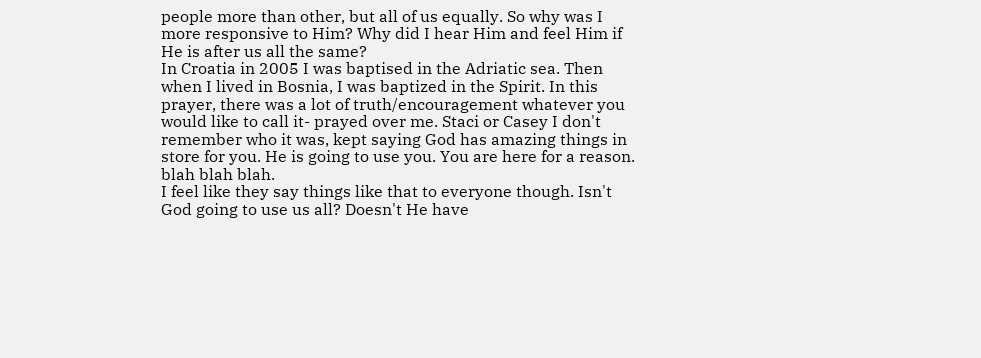people more than other, but all of us equally. So why was I more responsive to Him? Why did I hear Him and feel Him if He is after us all the same?
In Croatia in 2005 I was baptised in the Adriatic sea. Then when I lived in Bosnia, I was baptized in the Spirit. In this prayer, there was a lot of truth/encouragement whatever you would like to call it- prayed over me. Staci or Casey I don't remember who it was, kept saying God has amazing things in store for you. He is going to use you. You are here for a reason. blah blah blah.
I feel like they say things like that to everyone though. Isn't God going to use us all? Doesn't He have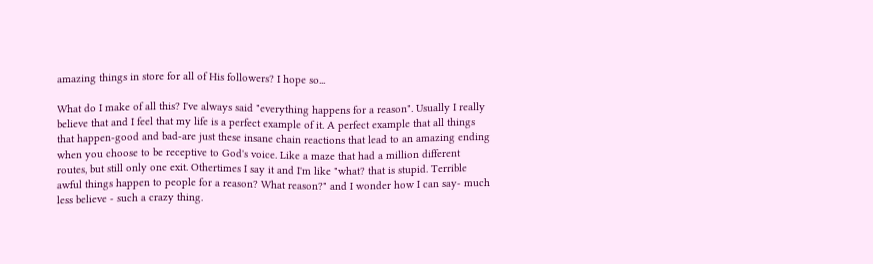amazing things in store for all of His followers? I hope so...

What do I make of all this? I've always said "everything happens for a reason". Usually I really believe that and I feel that my life is a perfect example of it. A perfect example that all things that happen-good and bad-are just these insane chain reactions that lead to an amazing ending when you choose to be receptive to God's voice. Like a maze that had a million different routes, but still only one exit. Othertimes I say it and I'm like "what? that is stupid. Terrible awful things happen to people for a reason? What reason?" and I wonder how I can say- much less believe - such a crazy thing.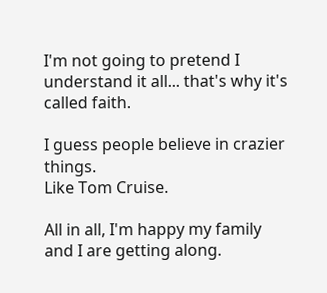I'm not going to pretend I understand it all... that's why it's called faith.

I guess people believe in crazier things.
Like Tom Cruise.

All in all, I'm happy my family and I are getting along.